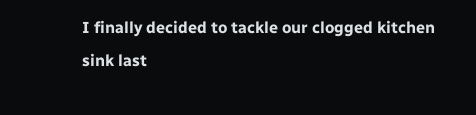I finally decided to tackle our clogged kitchen sink last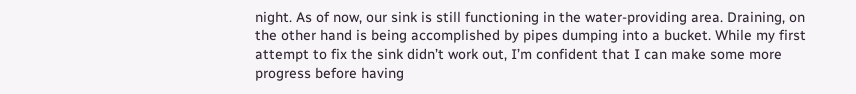night. As of now, our sink is still functioning in the water-providing area. Draining, on the other hand is being accomplished by pipes dumping into a bucket. While my first attempt to fix the sink didn’t work out, I’m confident that I can make some more progress before having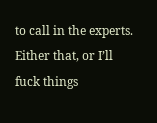to call in the experts. Either that, or I’ll fuck things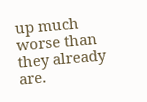up much worse than they already are.